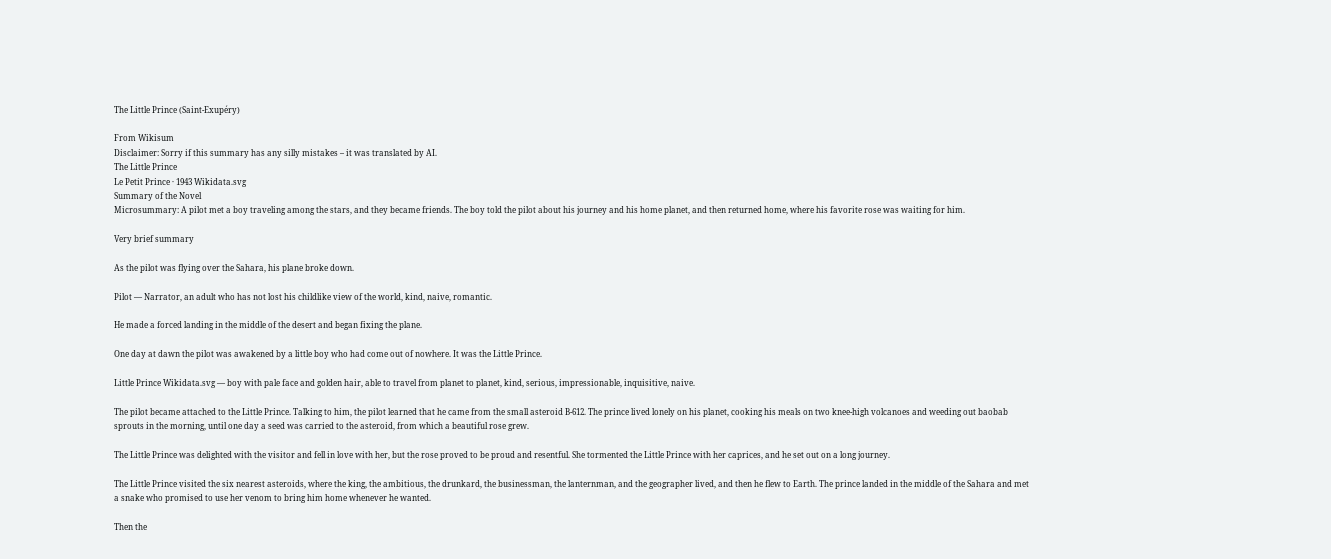The Little Prince (Saint-Exupéry)

From Wikisum
Disclaimer: Sorry if this summary has any silly mistakes – it was translated by AI.
The Little Prince
Le Petit Prince · 1943 Wikidata.svg
Summary of the Novel
Microsummary: A pilot met a boy traveling among the stars, and they became friends. The boy told the pilot about his journey and his home planet, and then returned home, where his favorite rose was waiting for him.

Very brief summary

As the pilot was flying over the Sahara, his plane broke down.

Pilot — Narrator, an adult who has not lost his childlike view of the world, kind, naive, romantic.

He made a forced landing in the middle of the desert and began fixing the plane.

One day at dawn the pilot was awakened by a little boy who had come out of nowhere. It was the Little Prince.

Little Prince Wikidata.svg — boy with pale face and golden hair, able to travel from planet to planet, kind, serious, impressionable, inquisitive, naive.

The pilot became attached to the Little Prince. Talking to him, the pilot learned that he came from the small asteroid B-612. The prince lived lonely on his planet, cooking his meals on two knee-high volcanoes and weeding out baobab sprouts in the morning, until one day a seed was carried to the asteroid, from which a beautiful rose grew.

The Little Prince was delighted with the visitor and fell in love with her, but the rose proved to be proud and resentful. She tormented the Little Prince with her caprices, and he set out on a long journey.

The Little Prince visited the six nearest asteroids, where the king, the ambitious, the drunkard, the businessman, the lanternman, and the geographer lived, and then he flew to Earth. The prince landed in the middle of the Sahara and met a snake who promised to use her venom to bring him home whenever he wanted.

Then the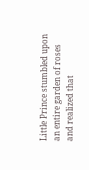Little Prince stumbled upon an entire garden of roses and realized that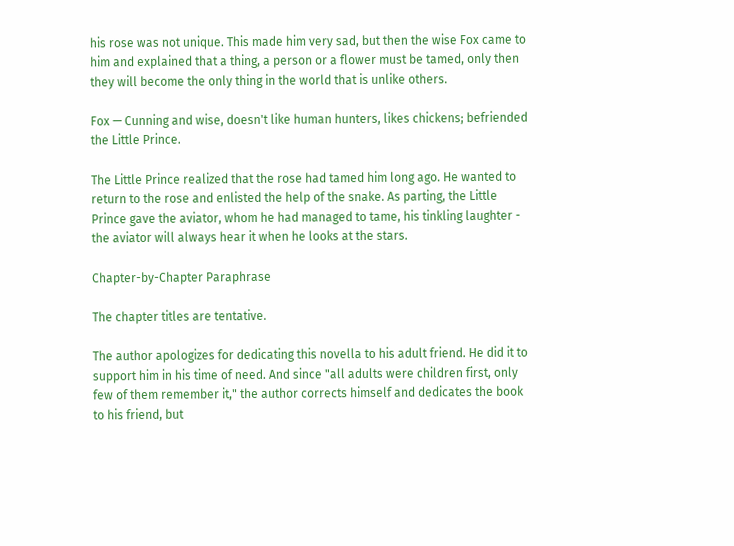his rose was not unique. This made him very sad, but then the wise Fox came to him and explained that a thing, a person or a flower must be tamed, only then they will become the only thing in the world that is unlike others.

Fox — Cunning and wise, doesn't like human hunters, likes chickens; befriended the Little Prince.

The Little Prince realized that the rose had tamed him long ago. He wanted to return to the rose and enlisted the help of the snake. As parting, the Little Prince gave the aviator, whom he had managed to tame, his tinkling laughter - the aviator will always hear it when he looks at the stars.

Chapter-by-Chapter Paraphrase

The chapter titles are tentative.

The author apologizes for dedicating this novella to his adult friend. He did it to support him in his time of need. And since "all adults were children first, only few of them remember it," the author corrects himself and dedicates the book to his friend, but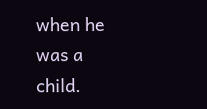when he was a child.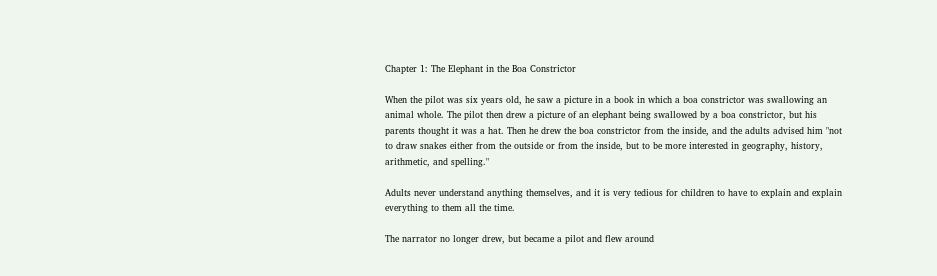Chapter 1: The Elephant in the Boa Constrictor

When the pilot was six years old, he saw a picture in a book in which a boa constrictor was swallowing an animal whole. The pilot then drew a picture of an elephant being swallowed by a boa constrictor, but his parents thought it was a hat. Then he drew the boa constrictor from the inside, and the adults advised him "not to draw snakes either from the outside or from the inside, but to be more interested in geography, history, arithmetic, and spelling."

Adults never understand anything themselves, and it is very tedious for children to have to explain and explain everything to them all the time.

The narrator no longer drew, but became a pilot and flew around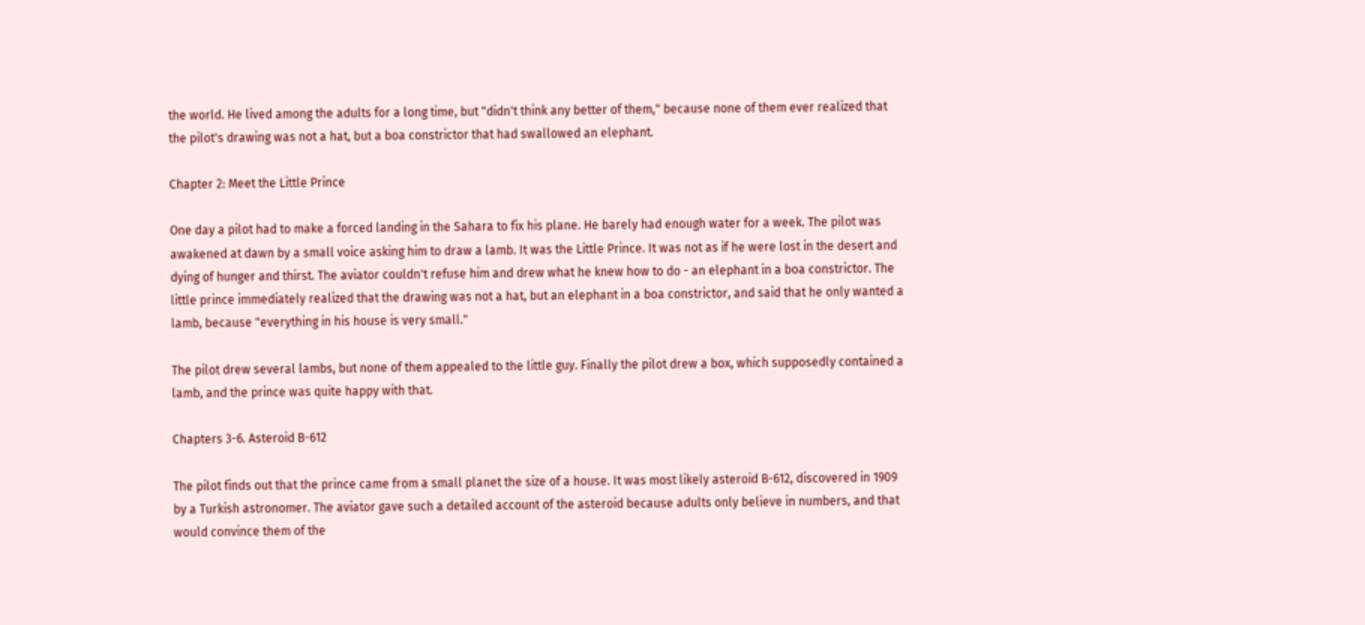the world. He lived among the adults for a long time, but "didn't think any better of them," because none of them ever realized that the pilot's drawing was not a hat, but a boa constrictor that had swallowed an elephant.

Chapter 2: Meet the Little Prince

One day a pilot had to make a forced landing in the Sahara to fix his plane. He barely had enough water for a week. The pilot was awakened at dawn by a small voice asking him to draw a lamb. It was the Little Prince. It was not as if he were lost in the desert and dying of hunger and thirst. The aviator couldn't refuse him and drew what he knew how to do - an elephant in a boa constrictor. The little prince immediately realized that the drawing was not a hat, but an elephant in a boa constrictor, and said that he only wanted a lamb, because "everything in his house is very small."

The pilot drew several lambs, but none of them appealed to the little guy. Finally the pilot drew a box, which supposedly contained a lamb, and the prince was quite happy with that.

Chapters 3-6. Asteroid B-612

The pilot finds out that the prince came from a small planet the size of a house. It was most likely asteroid B-612, discovered in 1909 by a Turkish astronomer. The aviator gave such a detailed account of the asteroid because adults only believe in numbers, and that would convince them of the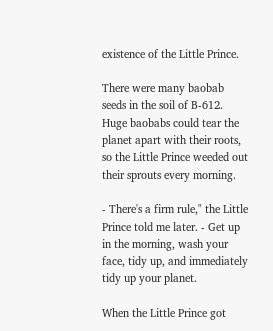existence of the Little Prince.

There were many baobab seeds in the soil of B-612. Huge baobabs could tear the planet apart with their roots, so the Little Prince weeded out their sprouts every morning.

- There's a firm rule," the Little Prince told me later. - Get up in the morning, wash your face, tidy up, and immediately tidy up your planet.

When the Little Prince got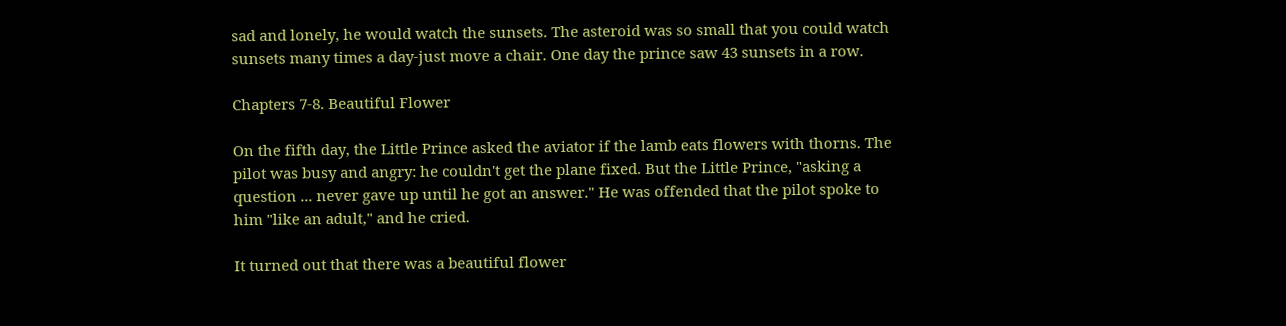sad and lonely, he would watch the sunsets. The asteroid was so small that you could watch sunsets many times a day-just move a chair. One day the prince saw 43 sunsets in a row.

Chapters 7-8. Beautiful Flower

On the fifth day, the Little Prince asked the aviator if the lamb eats flowers with thorns. The pilot was busy and angry: he couldn't get the plane fixed. But the Little Prince, "asking a question ... never gave up until he got an answer." He was offended that the pilot spoke to him "like an adult," and he cried.

It turned out that there was a beautiful flower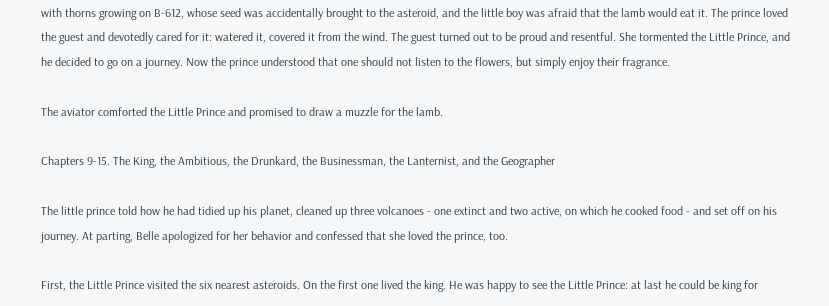with thorns growing on B-612, whose seed was accidentally brought to the asteroid, and the little boy was afraid that the lamb would eat it. The prince loved the guest and devotedly cared for it: watered it, covered it from the wind. The guest turned out to be proud and resentful. She tormented the Little Prince, and he decided to go on a journey. Now the prince understood that one should not listen to the flowers, but simply enjoy their fragrance.

The aviator comforted the Little Prince and promised to draw a muzzle for the lamb.

Chapters 9-15. The King, the Ambitious, the Drunkard, the Businessman, the Lanternist, and the Geographer

The little prince told how he had tidied up his planet, cleaned up three volcanoes - one extinct and two active, on which he cooked food - and set off on his journey. At parting, Belle apologized for her behavior and confessed that she loved the prince, too.

First, the Little Prince visited the six nearest asteroids. On the first one lived the king. He was happy to see the Little Prince: at last he could be king for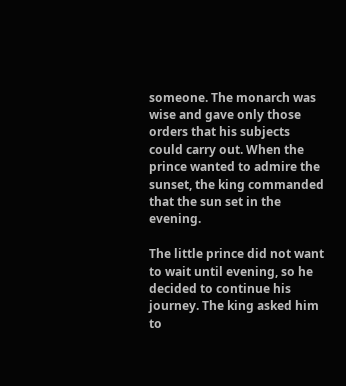someone. The monarch was wise and gave only those orders that his subjects could carry out. When the prince wanted to admire the sunset, the king commanded that the sun set in the evening.

The little prince did not want to wait until evening, so he decided to continue his journey. The king asked him to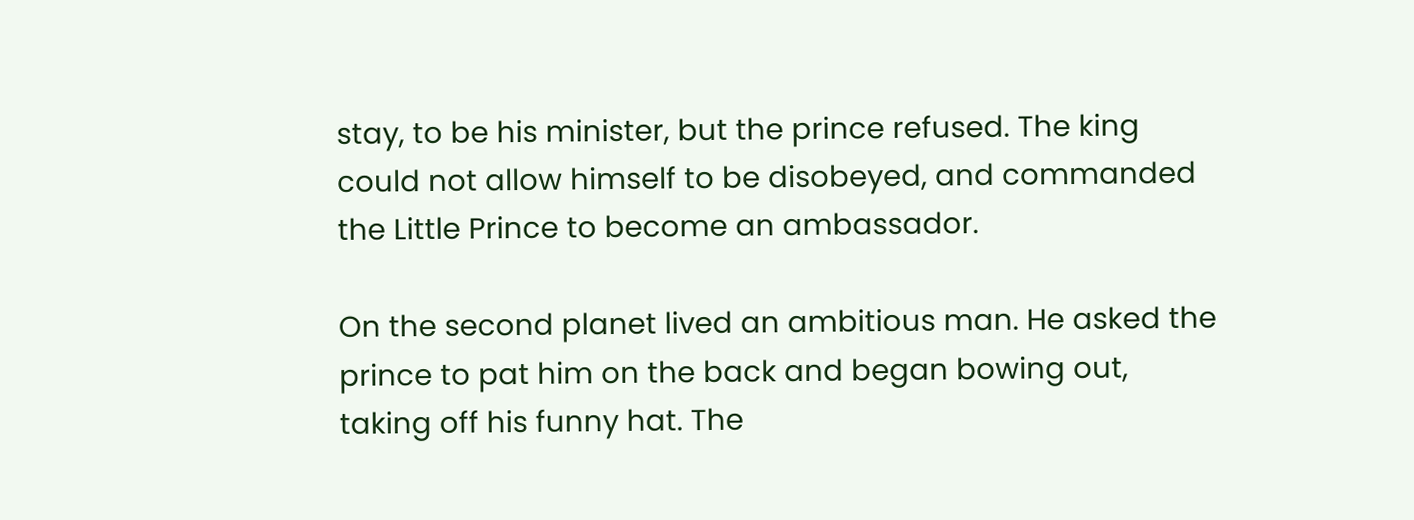stay, to be his minister, but the prince refused. The king could not allow himself to be disobeyed, and commanded the Little Prince to become an ambassador.

On the second planet lived an ambitious man. He asked the prince to pat him on the back and began bowing out, taking off his funny hat. The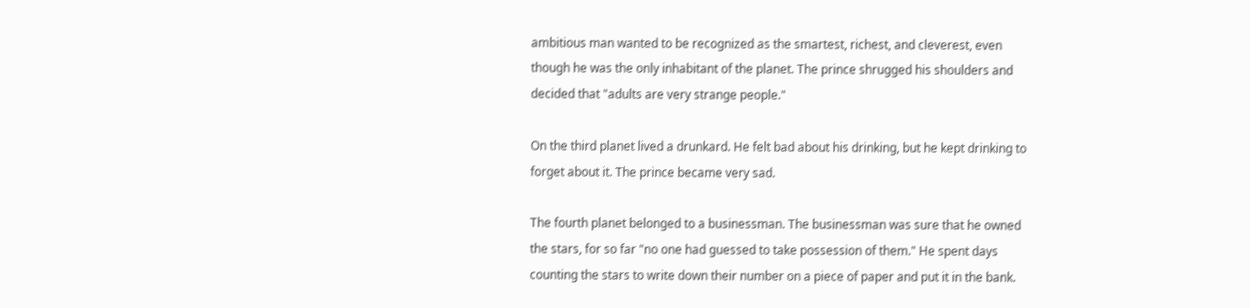ambitious man wanted to be recognized as the smartest, richest, and cleverest, even though he was the only inhabitant of the planet. The prince shrugged his shoulders and decided that "adults are very strange people."

On the third planet lived a drunkard. He felt bad about his drinking, but he kept drinking to forget about it. The prince became very sad.

The fourth planet belonged to a businessman. The businessman was sure that he owned the stars, for so far "no one had guessed to take possession of them." He spent days counting the stars to write down their number on a piece of paper and put it in the bank.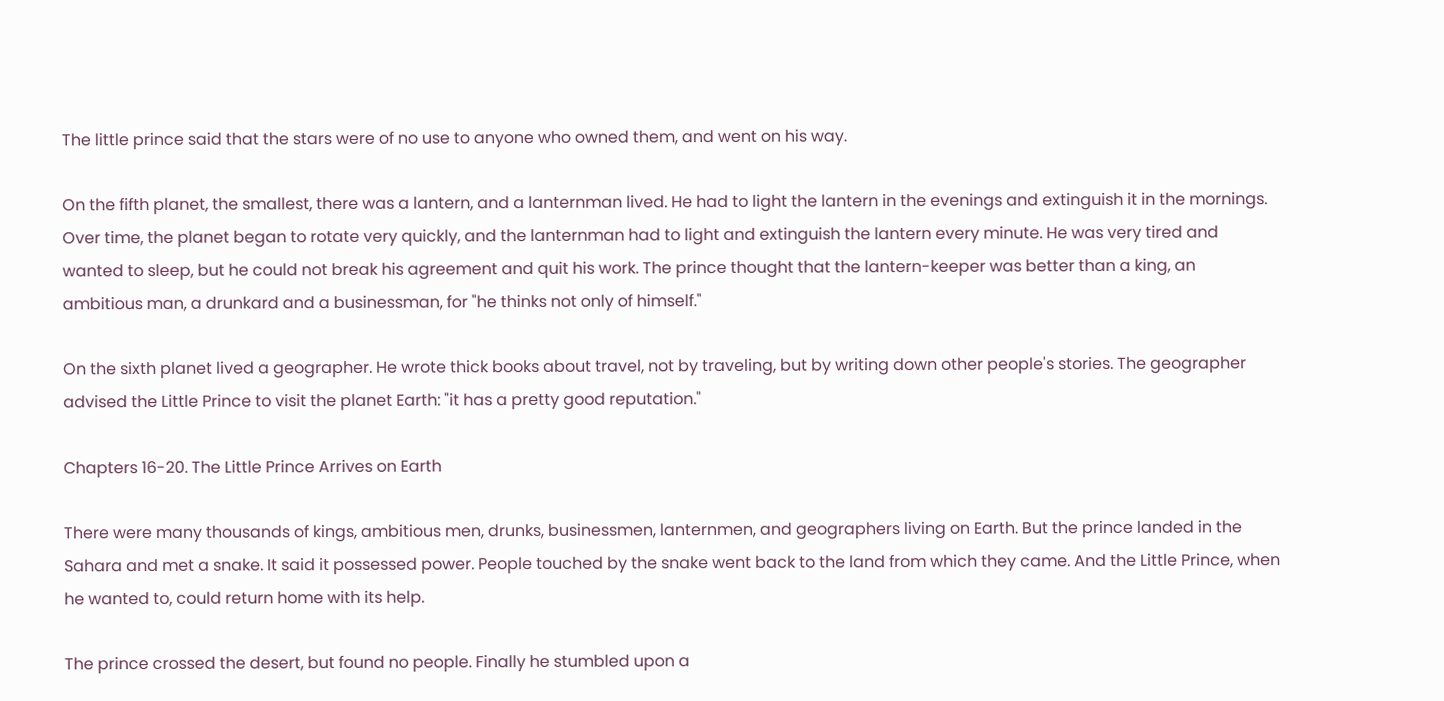The little prince said that the stars were of no use to anyone who owned them, and went on his way.

On the fifth planet, the smallest, there was a lantern, and a lanternman lived. He had to light the lantern in the evenings and extinguish it in the mornings. Over time, the planet began to rotate very quickly, and the lanternman had to light and extinguish the lantern every minute. He was very tired and wanted to sleep, but he could not break his agreement and quit his work. The prince thought that the lantern-keeper was better than a king, an ambitious man, a drunkard and a businessman, for "he thinks not only of himself."

On the sixth planet lived a geographer. He wrote thick books about travel, not by traveling, but by writing down other people's stories. The geographer advised the Little Prince to visit the planet Earth: "it has a pretty good reputation."

Chapters 16-20. The Little Prince Arrives on Earth

There were many thousands of kings, ambitious men, drunks, businessmen, lanternmen, and geographers living on Earth. But the prince landed in the Sahara and met a snake. It said it possessed power. People touched by the snake went back to the land from which they came. And the Little Prince, when he wanted to, could return home with its help.

The prince crossed the desert, but found no people. Finally he stumbled upon a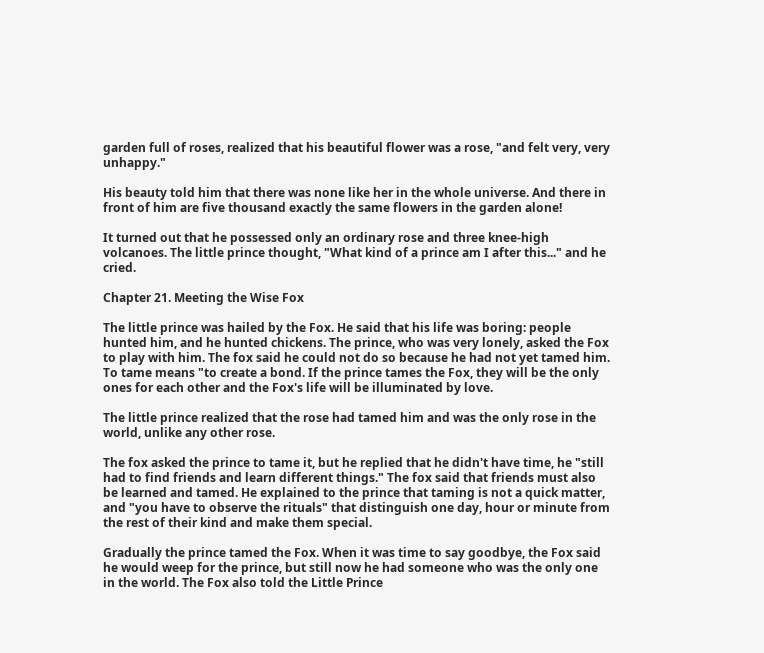garden full of roses, realized that his beautiful flower was a rose, "and felt very, very unhappy."

His beauty told him that there was none like her in the whole universe. And there in front of him are five thousand exactly the same flowers in the garden alone!

It turned out that he possessed only an ordinary rose and three knee-high volcanoes. The little prince thought, "What kind of a prince am I after this..." and he cried.

Chapter 21. Meeting the Wise Fox

The little prince was hailed by the Fox. He said that his life was boring: people hunted him, and he hunted chickens. The prince, who was very lonely, asked the Fox to play with him. The fox said he could not do so because he had not yet tamed him. To tame means "to create a bond. If the prince tames the Fox, they will be the only ones for each other and the Fox's life will be illuminated by love.

The little prince realized that the rose had tamed him and was the only rose in the world, unlike any other rose.

The fox asked the prince to tame it, but he replied that he didn't have time, he "still had to find friends and learn different things." The fox said that friends must also be learned and tamed. He explained to the prince that taming is not a quick matter, and "you have to observe the rituals" that distinguish one day, hour or minute from the rest of their kind and make them special.

Gradually the prince tamed the Fox. When it was time to say goodbye, the Fox said he would weep for the prince, but still now he had someone who was the only one in the world. The Fox also told the Little Prince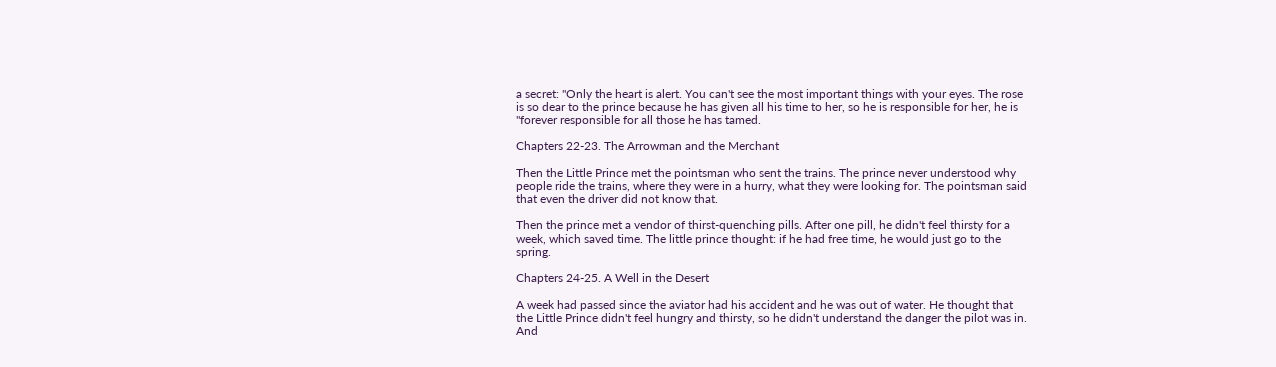a secret: "Only the heart is alert. You can't see the most important things with your eyes. The rose is so dear to the prince because he has given all his time to her, so he is responsible for her, he is "forever responsible for all those he has tamed.

Chapters 22-23. The Arrowman and the Merchant

Then the Little Prince met the pointsman who sent the trains. The prince never understood why people ride the trains, where they were in a hurry, what they were looking for. The pointsman said that even the driver did not know that.

Then the prince met a vendor of thirst-quenching pills. After one pill, he didn't feel thirsty for a week, which saved time. The little prince thought: if he had free time, he would just go to the spring.

Chapters 24-25. A Well in the Desert

A week had passed since the aviator had his accident and he was out of water. He thought that the Little Prince didn't feel hungry and thirsty, so he didn't understand the danger the pilot was in. And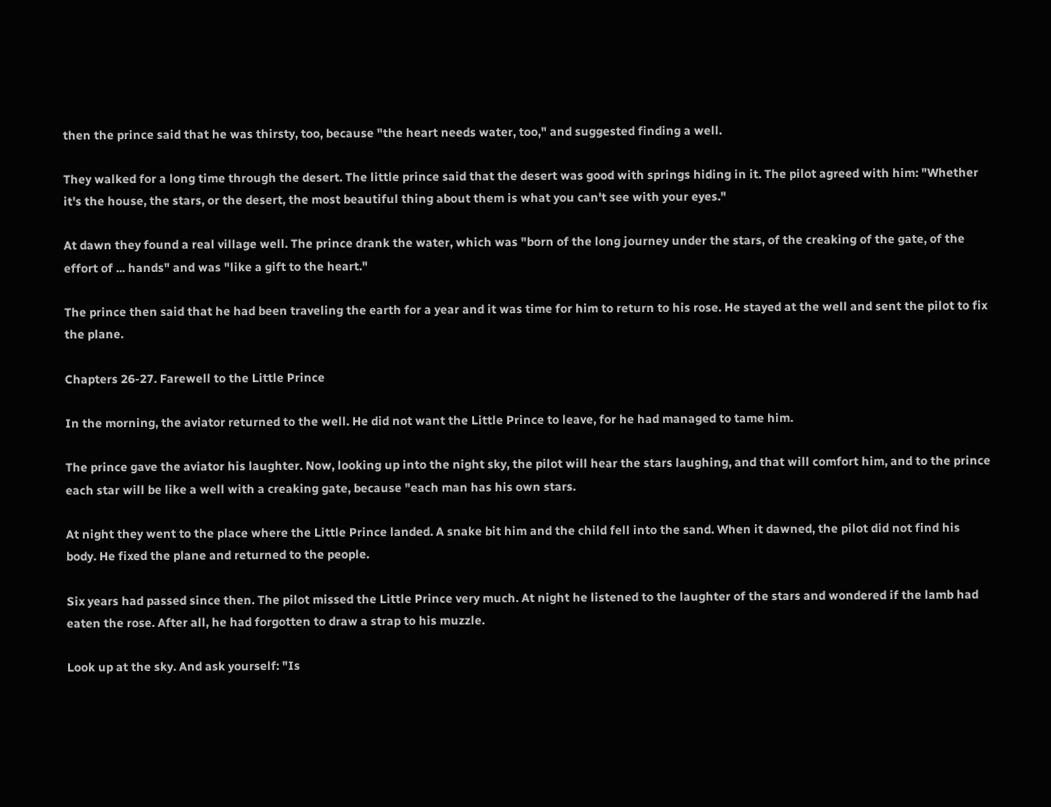then the prince said that he was thirsty, too, because "the heart needs water, too," and suggested finding a well.

They walked for a long time through the desert. The little prince said that the desert was good with springs hiding in it. The pilot agreed with him: "Whether it's the house, the stars, or the desert, the most beautiful thing about them is what you can't see with your eyes."

At dawn they found a real village well. The prince drank the water, which was "born of the long journey under the stars, of the creaking of the gate, of the effort of ... hands" and was "like a gift to the heart."

The prince then said that he had been traveling the earth for a year and it was time for him to return to his rose. He stayed at the well and sent the pilot to fix the plane.

Chapters 26-27. Farewell to the Little Prince

In the morning, the aviator returned to the well. He did not want the Little Prince to leave, for he had managed to tame him.

The prince gave the aviator his laughter. Now, looking up into the night sky, the pilot will hear the stars laughing, and that will comfort him, and to the prince each star will be like a well with a creaking gate, because "each man has his own stars.

At night they went to the place where the Little Prince landed. A snake bit him and the child fell into the sand. When it dawned, the pilot did not find his body. He fixed the plane and returned to the people.

Six years had passed since then. The pilot missed the Little Prince very much. At night he listened to the laughter of the stars and wondered if the lamb had eaten the rose. After all, he had forgotten to draw a strap to his muzzle.

Look up at the sky. And ask yourself: "Is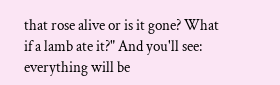that rose alive or is it gone? What if a lamb ate it?" And you'll see: everything will be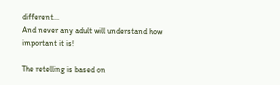different...
And never any adult will understand how important it is!

The retelling is based on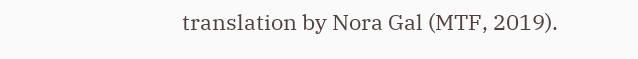translation by Nora Gal (MTF, 2019).